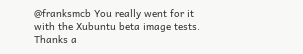@franksmcb You really went for it with the Xubuntu beta image tests. Thanks a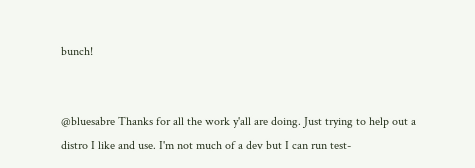bunch!


@bluesabre Thanks for all the work y'all are doing. Just trying to help out a distro I like and use. I'm not much of a dev but I can run test-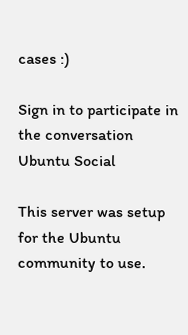cases :)

Sign in to participate in the conversation
Ubuntu Social

This server was setup for the Ubuntu community to use.